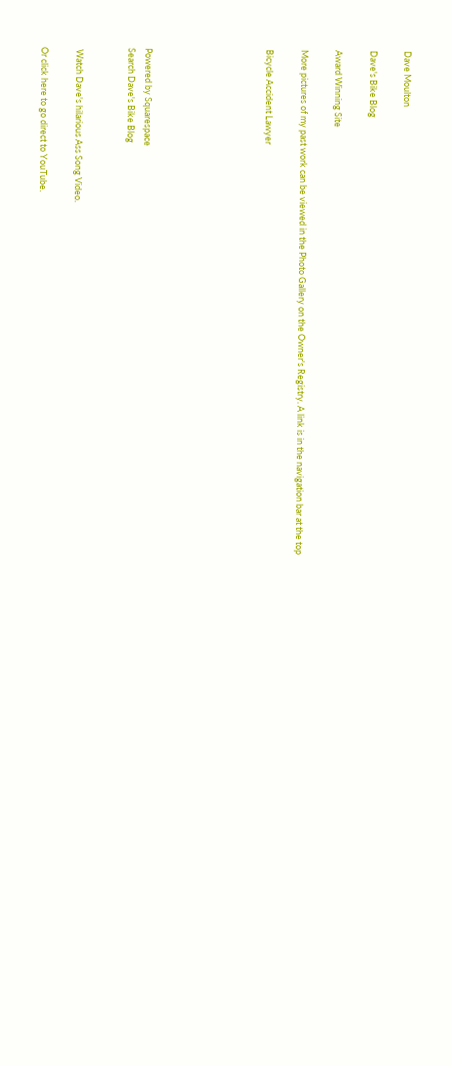Dave Moulton

Dave's Bike Blog

Award Winning Site

More pictures of my past work can be viewed in the Photo Gallery on the Owner's Registry. A link is in the navigation bar at the top

Bicycle Accident Lawyer






Powered by Squarespace
Search Dave's Bike Blog


 Watch Dave's hilarious Ass Song Video.

Or click here to go direct to YouTube.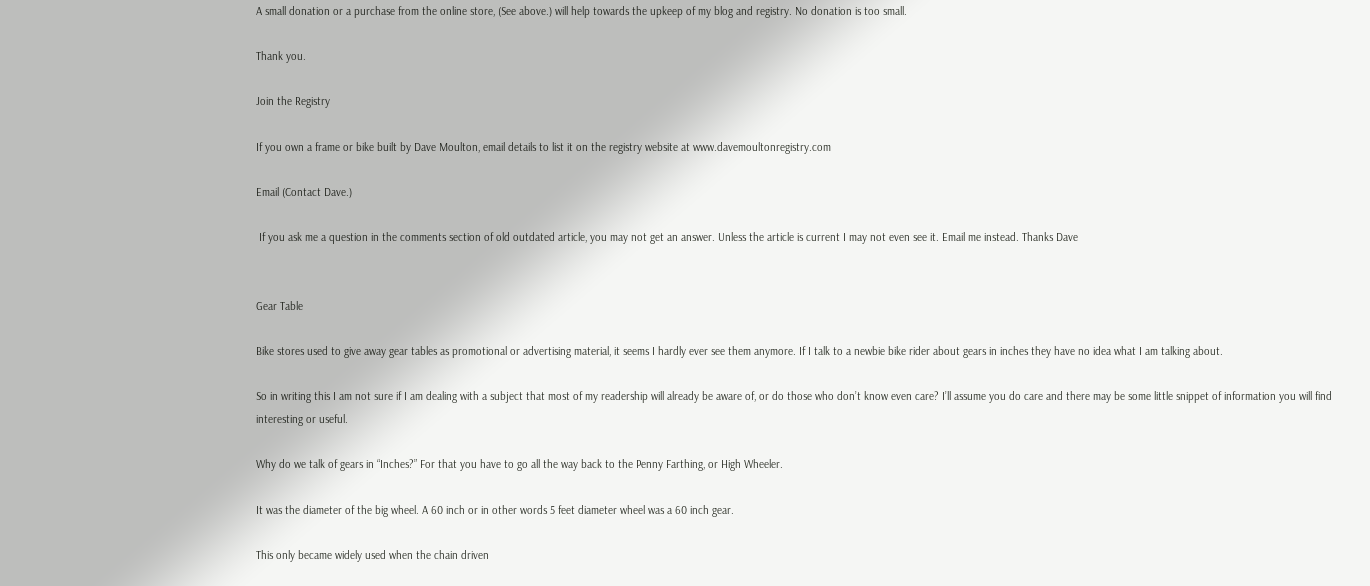A small donation or a purchase from the online store, (See above.) will help towards the upkeep of my blog and registry. No donation is too small.

Thank you.

Join the Registry

If you own a frame or bike built by Dave Moulton, email details to list it on the registry website at www.davemoultonregistry.com

Email (Contact Dave.)

 If you ask me a question in the comments section of old outdated article, you may not get an answer. Unless the article is current I may not even see it. Email me instead. Thanks Dave


Gear Table

Bike stores used to give away gear tables as promotional or advertising material, it seems I hardly ever see them anymore. If I talk to a newbie bike rider about gears in inches they have no idea what I am talking about.

So in writing this I am not sure if I am dealing with a subject that most of my readership will already be aware of, or do those who don’t know even care? I’ll assume you do care and there may be some little snippet of information you will find interesting or useful.

Why do we talk of gears in “Inches?” For that you have to go all the way back to the Penny Farthing, or High Wheeler.

It was the diameter of the big wheel. A 60 inch or in other words 5 feet diameter wheel was a 60 inch gear.

This only became widely used when the chain driven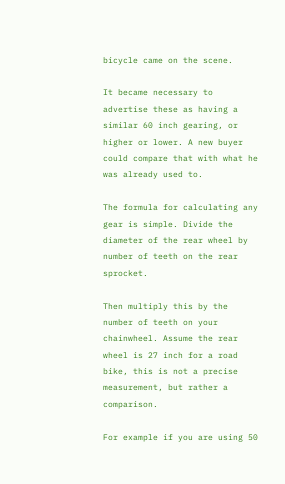bicycle came on the scene.

It became necessary to advertise these as having a similar 60 inch gearing, or higher or lower. A new buyer could compare that with what he was already used to.

The formula for calculating any gear is simple. Divide the diameter of the rear wheel by number of teeth on the rear sprocket.

Then multiply this by the number of teeth on your chainwheel. Assume the rear wheel is 27 inch for a road bike, this is not a precise measurement, but rather a comparison.

For example if you are using 50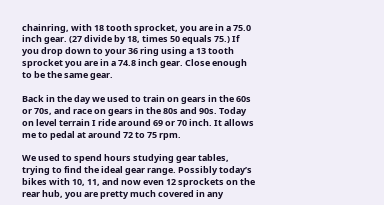chainring, with 18 tooth sprocket, you are in a 75.0 inch gear. (27 divide by 18, times 50 equals 75.) If you drop down to your 36 ring using a 13 tooth sprocket you are in a 74.8 inch gear. Close enough to be the same gear.

Back in the day we used to train on gears in the 60s or 70s, and race on gears in the 80s and 90s. Today on level terrain I ride around 69 or 70 inch. It allows me to pedal at around 72 to 75 rpm.

We used to spend hours studying gear tables, trying to find the ideal gear range. Possibly today’s bikes with 10, 11, and now even 12 sprockets on the rear hub, you are pretty much covered in any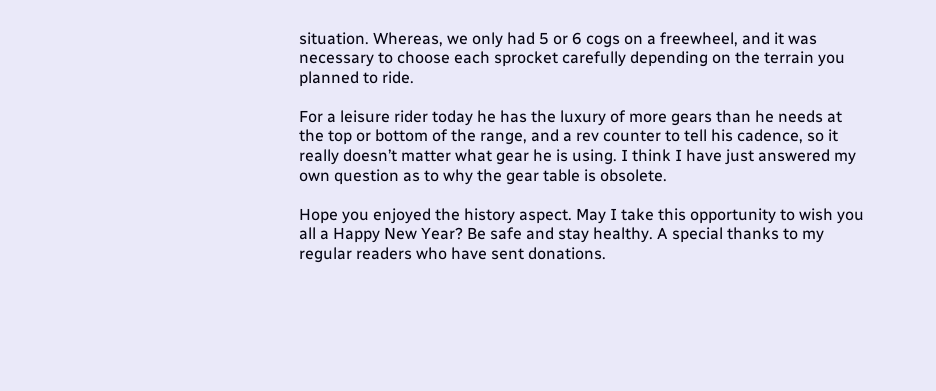situation. Whereas, we only had 5 or 6 cogs on a freewheel, and it was necessary to choose each sprocket carefully depending on the terrain you planned to ride.

For a leisure rider today he has the luxury of more gears than he needs at the top or bottom of the range, and a rev counter to tell his cadence, so it really doesn’t matter what gear he is using. I think I have just answered my own question as to why the gear table is obsolete.

Hope you enjoyed the history aspect. May I take this opportunity to wish you all a Happy New Year? Be safe and stay healthy. A special thanks to my regular readers who have sent donations.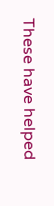These have helped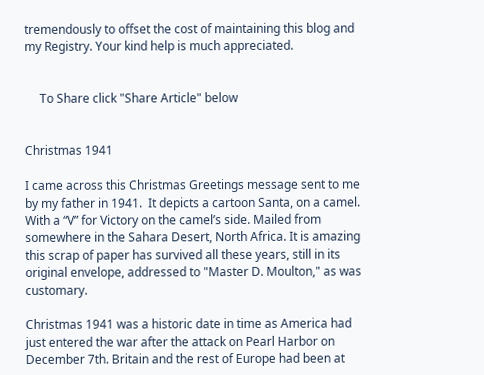tremendously to offset the cost of maintaining this blog and my Registry. Your kind help is much appreciated.


     To Share click "Share Article" below


Christmas 1941

I came across this Christmas Greetings message sent to me by my father in 1941.  It depicts a cartoon Santa, on a camel. With a “V” for Victory on the camel’s side. Mailed from somewhere in the Sahara Desert, North Africa. It is amazing this scrap of paper has survived all these years, still in its original envelope, addressed to "Master D. Moulton," as was customary.

Christmas 1941 was a historic date in time as America had just entered the war after the attack on Pearl Harbor on December 7th. Britain and the rest of Europe had been at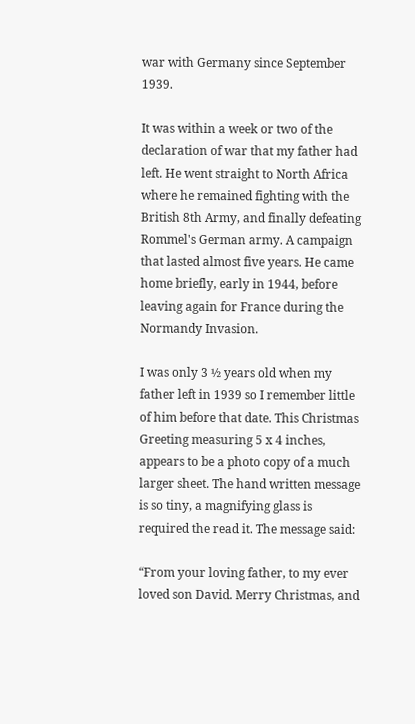war with Germany since September 1939.

It was within a week or two of the declaration of war that my father had left. He went straight to North Africa where he remained fighting with the British 8th Army, and finally defeating Rommel's German army. A campaign that lasted almost five years. He came home briefly, early in 1944, before leaving again for France during the Normandy Invasion.

I was only 3 ½ years old when my father left in 1939 so I remember little of him before that date. This Christmas Greeting measuring 5 x 4 inches, appears to be a photo copy of a much larger sheet. The hand written message is so tiny, a magnifying glass is required the read it. The message said:

“From your loving father, to my ever loved son David. Merry Christmas, and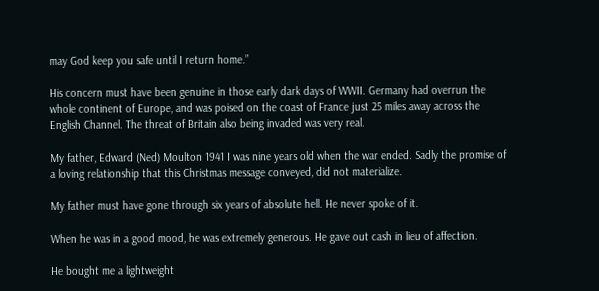may God keep you safe until I return home.”

His concern must have been genuine in those early dark days of WWII. Germany had overrun the whole continent of Europe, and was poised on the coast of France just 25 miles away across the English Channel. The threat of Britain also being invaded was very real.

My father, Edward (Ned) Moulton 1941 I was nine years old when the war ended. Sadly the promise of a loving relationship that this Christmas message conveyed, did not materialize.

My father must have gone through six years of absolute hell. He never spoke of it.

When he was in a good mood, he was extremely generous. He gave out cash in lieu of affection.

He bought me a lightweight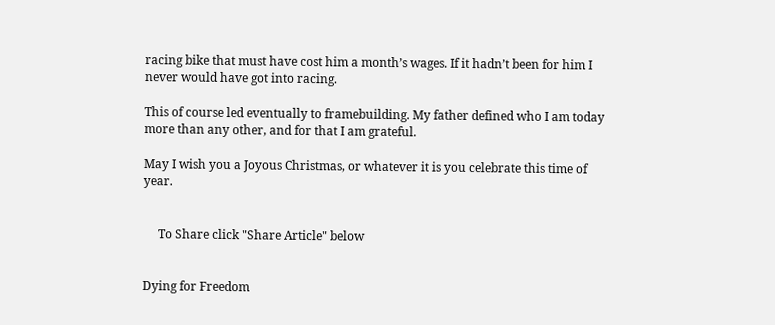racing bike that must have cost him a month’s wages. If it hadn’t been for him I never would have got into racing.

This of course led eventually to framebuilding. My father defined who I am today more than any other, and for that I am grateful.

May I wish you a Joyous Christmas, or whatever it is you celebrate this time of year.


     To Share click "Share Article" below


Dying for Freedom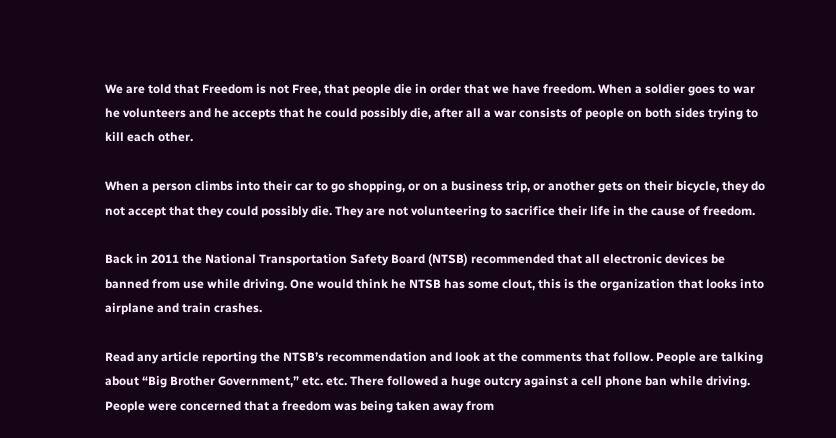We are told that Freedom is not Free, that people die in order that we have freedom. When a soldier goes to war he volunteers and he accepts that he could possibly die, after all a war consists of people on both sides trying to kill each other.

When a person climbs into their car to go shopping, or on a business trip, or another gets on their bicycle, they do not accept that they could possibly die. They are not volunteering to sacrifice their life in the cause of freedom.

Back in 2011 the National Transportation Safety Board (NTSB) recommended that all electronic devices be banned from use while driving. One would think he NTSB has some clout, this is the organization that looks into airplane and train crashes.

Read any article reporting the NTSB’s recommendation and look at the comments that follow. People are talking about “Big Brother Government,” etc. etc. There followed a huge outcry against a cell phone ban while driving. People were concerned that a freedom was being taken away from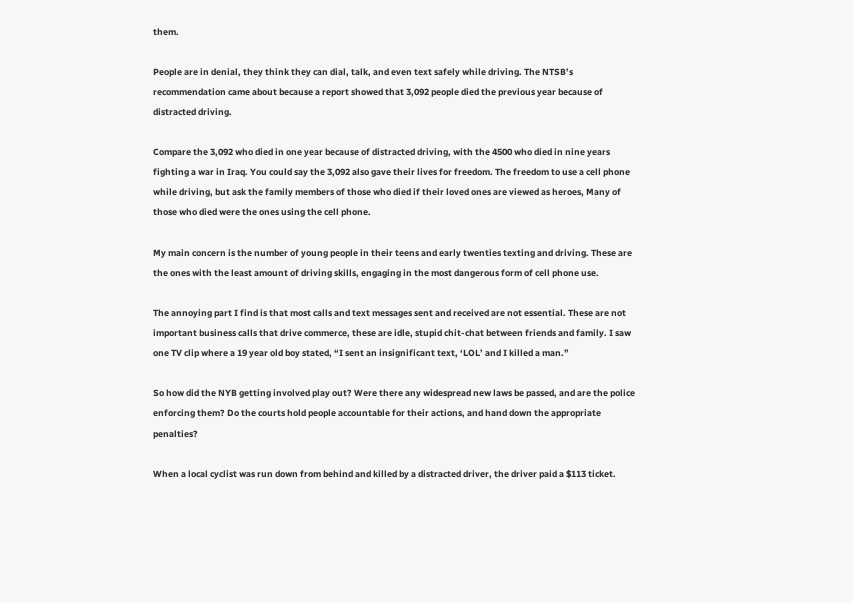them.

People are in denial, they think they can dial, talk, and even text safely while driving. The NTSB’s recommendation came about because a report showed that 3,092 people died the previous year because of distracted driving.

Compare the 3,092 who died in one year because of distracted driving, with the 4500 who died in nine years fighting a war in Iraq. You could say the 3,092 also gave their lives for freedom. The freedom to use a cell phone while driving, but ask the family members of those who died if their loved ones are viewed as heroes, Many of those who died were the ones using the cell phone.

My main concern is the number of young people in their teens and early twenties texting and driving. These are the ones with the least amount of driving skills, engaging in the most dangerous form of cell phone use.

The annoying part I find is that most calls and text messages sent and received are not essential. These are not important business calls that drive commerce, these are idle, stupid chit-chat between friends and family. I saw one TV clip where a 19 year old boy stated, “I sent an insignificant text, ‘LOL’ and I killed a man.”

So how did the NYB getting involved play out? Were there any widespread new laws be passed, and are the police enforcing them? Do the courts hold people accountable for their actions, and hand down the appropriate penalties?

When a local cyclist was run down from behind and killed by a distracted driver, the driver paid a $113 ticket.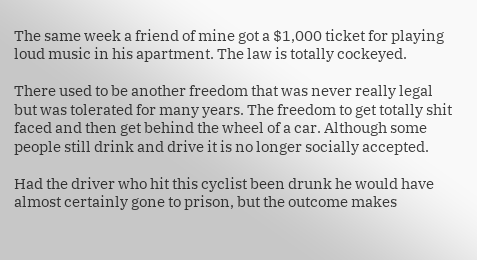The same week a friend of mine got a $1,000 ticket for playing loud music in his apartment. The law is totally cockeyed.

There used to be another freedom that was never really legal but was tolerated for many years. The freedom to get totally shit faced and then get behind the wheel of a car. Although some people still drink and drive it is no longer socially accepted.

Had the driver who hit this cyclist been drunk he would have almost certainly gone to prison, but the outcome makes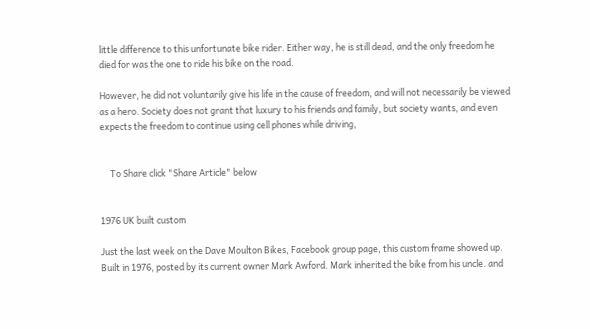little difference to this unfortunate bike rider. Either way, he is still dead, and the only freedom he died for was the one to ride his bike on the road.

However, he did not voluntarily give his life in the cause of freedom, and will not necessarily be viewed as a hero. Society does not grant that luxury to his friends and family, but society wants, and even expects the freedom to continue using cell phones while driving,


     To Share click "Share Article" below


1976 UK built custom

Just the last week on the Dave Moulton Bikes, Facebook group page, this custom frame showed up. Built in 1976, posted by its current owner Mark Awford. Mark inherited the bike from his uncle. and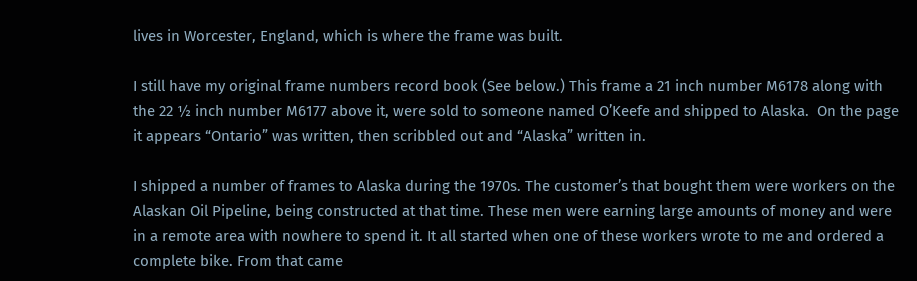lives in Worcester, England, which is where the frame was built.

I still have my original frame numbers record book (See below.) This frame a 21 inch number M6178 along with the 22 ½ inch number M6177 above it, were sold to someone named O’Keefe and shipped to Alaska.  On the page it appears “Ontario” was written, then scribbled out and “Alaska” written in.

I shipped a number of frames to Alaska during the 1970s. The customer’s that bought them were workers on the Alaskan Oil Pipeline, being constructed at that time. These men were earning large amounts of money and were in a remote area with nowhere to spend it. It all started when one of these workers wrote to me and ordered a complete bike. From that came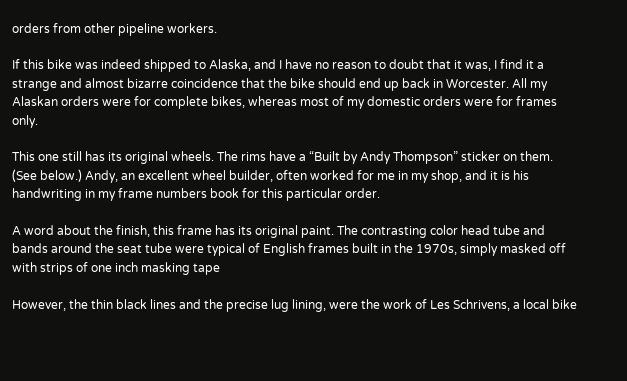orders from other pipeline workers.

If this bike was indeed shipped to Alaska, and I have no reason to doubt that it was, I find it a strange and almost bizarre coincidence that the bike should end up back in Worcester. All my Alaskan orders were for complete bikes, whereas most of my domestic orders were for frames only.

This one still has its original wheels. The rims have a “Built by Andy Thompson” sticker on them. (See below.) Andy, an excellent wheel builder, often worked for me in my shop, and it is his handwriting in my frame numbers book for this particular order.

A word about the finish, this frame has its original paint. The contrasting color head tube and bands around the seat tube were typical of English frames built in the 1970s, simply masked off with strips of one inch masking tape

However, the thin black lines and the precise lug lining, were the work of Les Schrivens, a local bike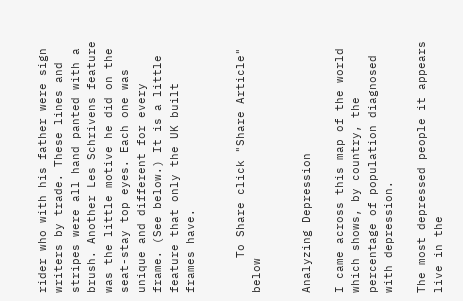rider who with his father were sign writers by trade. These lines and stripes were all hand panted with a brush. Another Les Schrivens feature was the little motive he did on the seat-stay top eyes. Each one was unique and different for every frame. (See below.) It is a little feature that only the UK built frames have.


     To Share click "Share Article" below


Analyzing Depression

I came across this map of the world which shows, by country, the percentage of population diagnosed with depression.

The most depressed people it appears live in the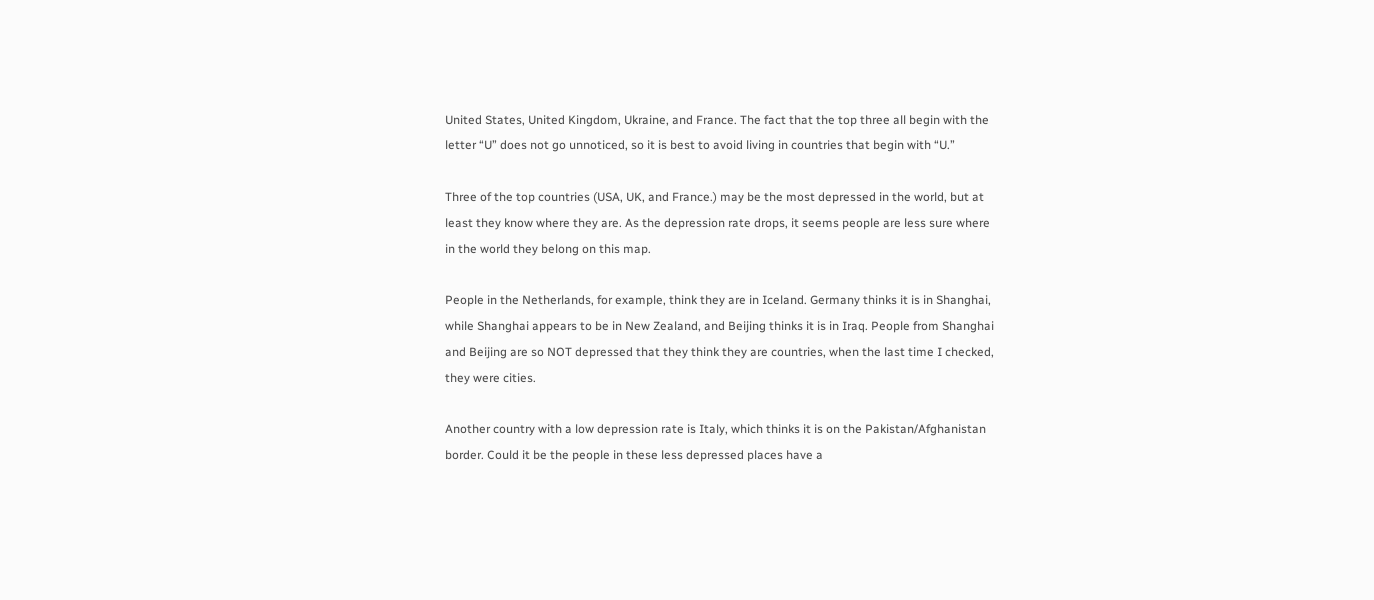United States, United Kingdom, Ukraine, and France. The fact that the top three all begin with the letter “U” does not go unnoticed, so it is best to avoid living in countries that begin with “U.”

Three of the top countries (USA, UK, and France.) may be the most depressed in the world, but at least they know where they are. As the depression rate drops, it seems people are less sure where in the world they belong on this map.

People in the Netherlands, for example, think they are in Iceland. Germany thinks it is in Shanghai, while Shanghai appears to be in New Zealand, and Beijing thinks it is in Iraq. People from Shanghai and Beijing are so NOT depressed that they think they are countries, when the last time I checked, they were cities.

Another country with a low depression rate is Italy, which thinks it is on the Pakistan/Afghanistan border. Could it be the people in these less depressed places have a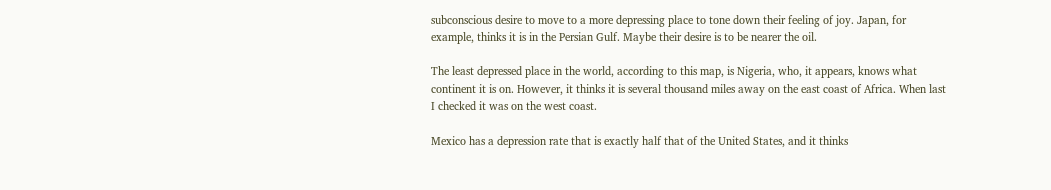subconscious desire to move to a more depressing place to tone down their feeling of joy. Japan, for example, thinks it is in the Persian Gulf. Maybe their desire is to be nearer the oil.

The least depressed place in the world, according to this map, is Nigeria, who, it appears, knows what continent it is on. However, it thinks it is several thousand miles away on the east coast of Africa. When last I checked it was on the west coast.

Mexico has a depression rate that is exactly half that of the United States, and it thinks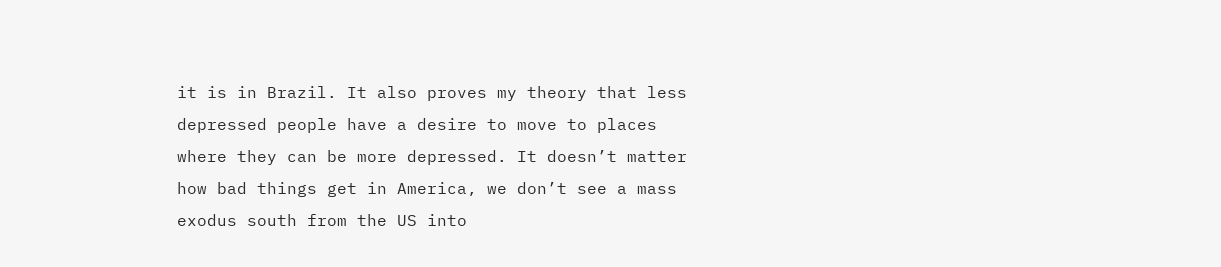it is in Brazil. It also proves my theory that less depressed people have a desire to move to places where they can be more depressed. It doesn’t matter how bad things get in America, we don’t see a mass exodus south from the US into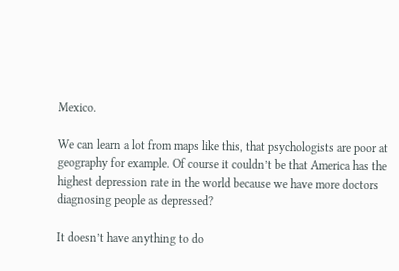Mexico.

We can learn a lot from maps like this, that psychologists are poor at geography for example. Of course it couldn’t be that America has the highest depression rate in the world because we have more doctors diagnosing people as depressed?

It doesn’t have anything to do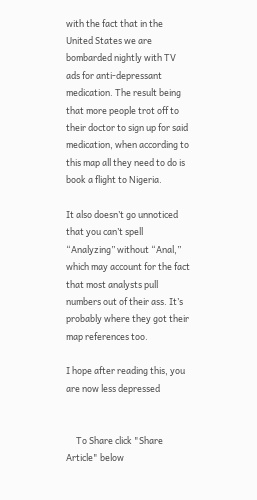with the fact that in the United States we are bombarded nightly with TV ads for anti-depressant medication. The result being that more people trot off to their doctor to sign up for said medication, when according to this map all they need to do is book a flight to Nigeria.

It also doesn’t go unnoticed that you can’t spell “Analyzing” without “Anal,” which may account for the fact that most analysts pull numbers out of their ass. It’s probably where they got their map references too.

I hope after reading this, you are now less depressed


     To Share click "Share Article" below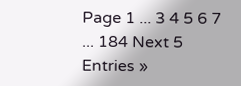Page 1 ... 3 4 5 6 7 ... 184 Next 5 Entries »